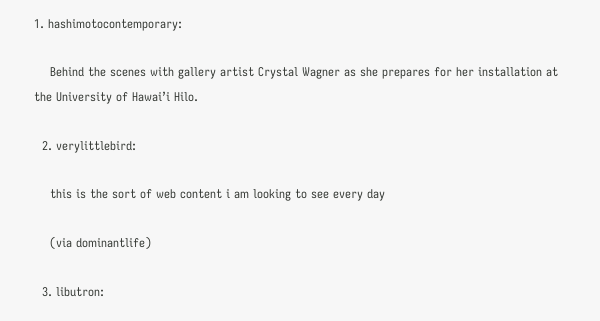1. hashimotocontemporary:

    Behind the scenes with gallery artist Crystal Wagner as she prepares for her installation at the University of Hawai’i Hilo.

  2. verylittlebird:

    this is the sort of web content i am looking to see every day

    (via dominantlife)

  3. libutron: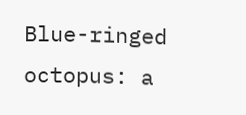Blue-ringed octopus: a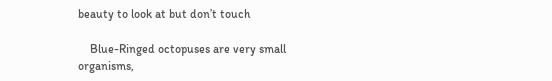beauty to look at but don’t touch

    Blue-Ringed octopuses are very small organisms,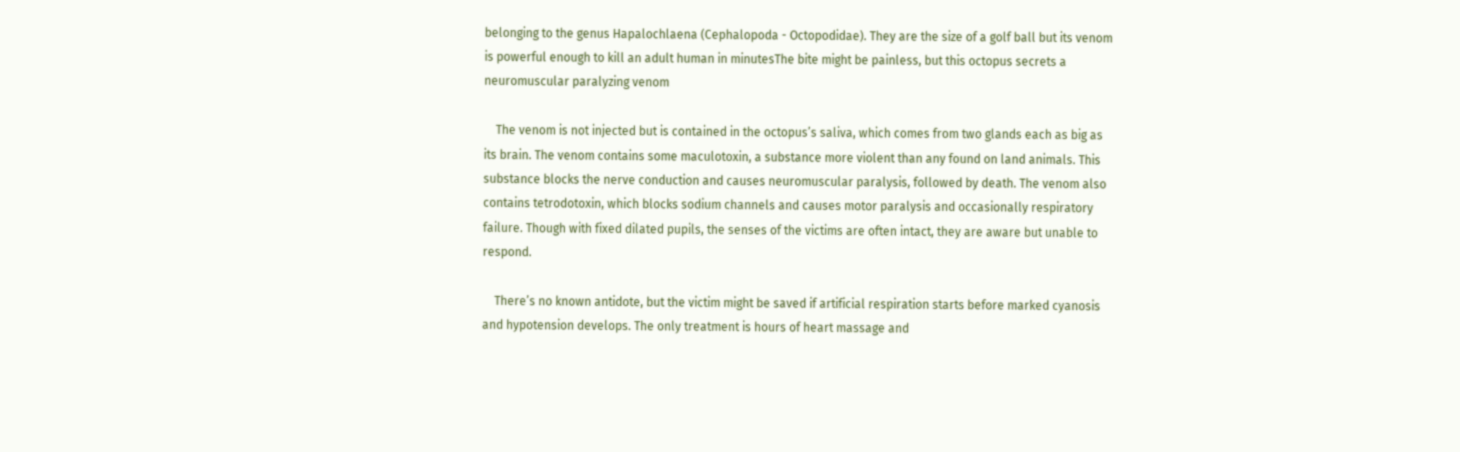belonging to the genus Hapalochlaena (Cephalopoda - Octopodidae). They are the size of a golf ball but its venom is powerful enough to kill an adult human in minutesThe bite might be painless, but this octopus secrets a neuromuscular paralyzing venom

    The venom is not injected but is contained in the octopus’s saliva, which comes from two glands each as big as its brain. The venom contains some maculotoxin, a substance more violent than any found on land animals. This substance blocks the nerve conduction and causes neuromuscular paralysis, followed by death. The venom also contains tetrodotoxin, which blocks sodium channels and causes motor paralysis and occasionally respiratory failure. Though with fixed dilated pupils, the senses of the victims are often intact, they are aware but unable to respond.

    There’s no known antidote, but the victim might be saved if artificial respiration starts before marked cyanosis and hypotension develops. The only treatment is hours of heart massage and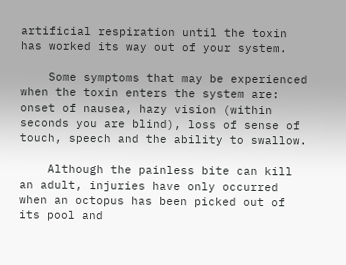artificial respiration until the toxin has worked its way out of your system.

    Some symptoms that may be experienced when the toxin enters the system are: onset of nausea, hazy vision (within seconds you are blind), loss of sense of touch, speech and the ability to swallow.

    Although the painless bite can kill an adult, injuries have only occurred when an octopus has been picked out of its pool and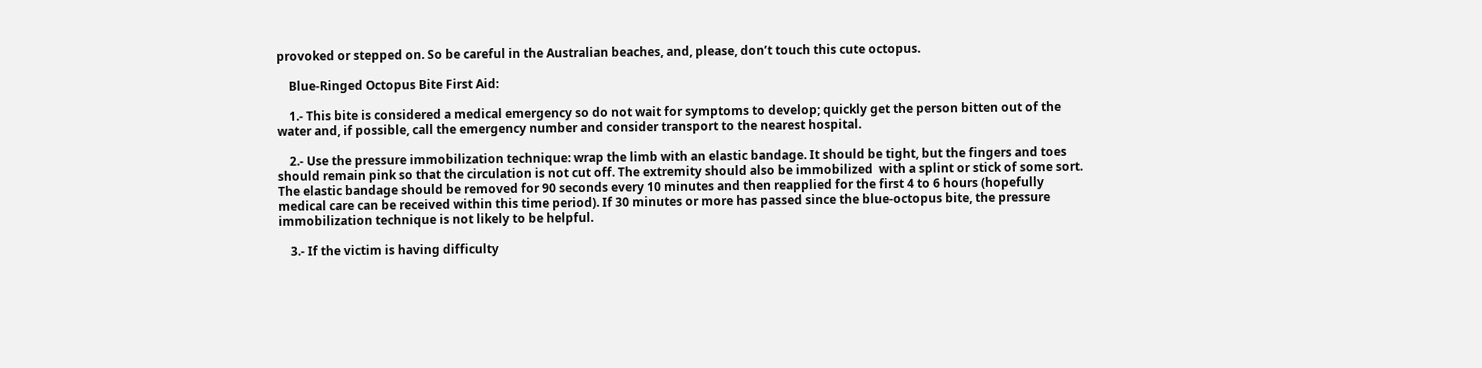provoked or stepped on. So be careful in the Australian beaches, and, please, don’t touch this cute octopus.

    Blue-Ringed Octopus Bite First Aid:

    1.- This bite is considered a medical emergency so do not wait for symptoms to develop; quickly get the person bitten out of the water and, if possible, call the emergency number and consider transport to the nearest hospital.

    2.- Use the pressure immobilization technique: wrap the limb with an elastic bandage. It should be tight, but the fingers and toes should remain pink so that the circulation is not cut off. The extremity should also be immobilized  with a splint or stick of some sort. The elastic bandage should be removed for 90 seconds every 10 minutes and then reapplied for the first 4 to 6 hours (hopefully medical care can be received within this time period). If 30 minutes or more has passed since the blue-octopus bite, the pressure immobilization technique is not likely to be helpful.

    3.- If the victim is having difficulty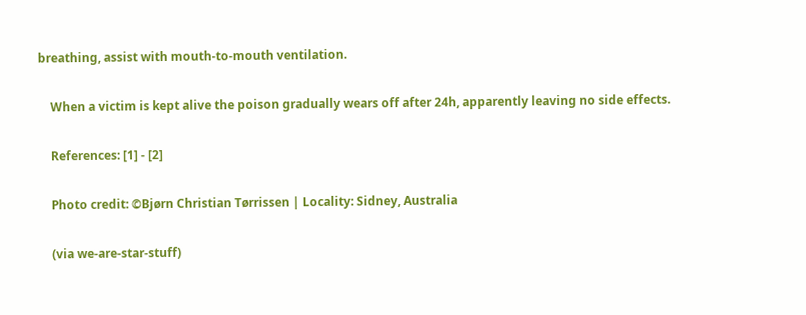breathing, assist with mouth-to-mouth ventilation.

    When a victim is kept alive the poison gradually wears off after 24h, apparently leaving no side effects.

    References: [1] - [2]

    Photo credit: ©Bjørn Christian Tørrissen | Locality: Sidney, Australia

    (via we-are-star-stuff)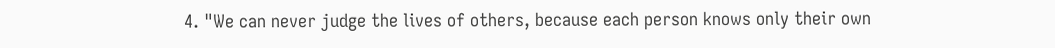4. "We can never judge the lives of others, because each person knows only their own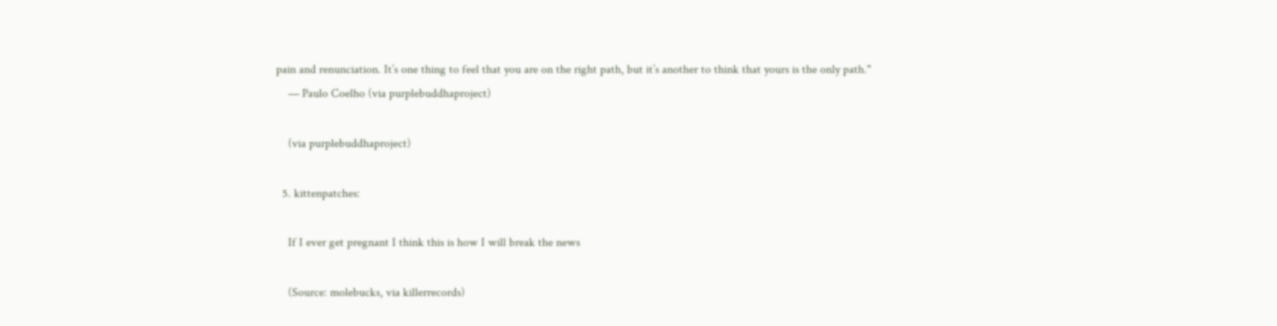pain and renunciation. It’s one thing to feel that you are on the right path, but it’s another to think that yours is the only path."
    — Paulo Coelho (via purplebuddhaproject)

    (via purplebuddhaproject)

  5. kittenpatches:

    If I ever get pregnant I think this is how I will break the news

    (Source: molebucks, via killerrecords)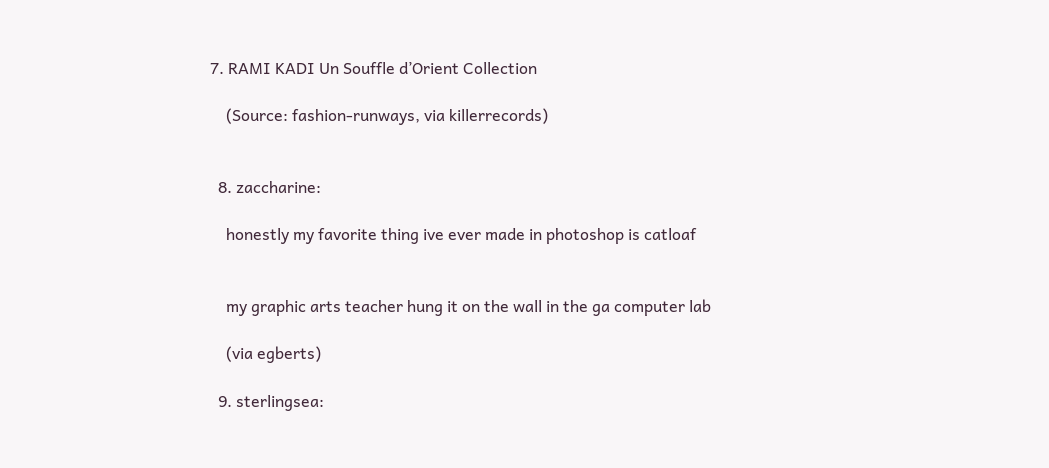7. RAMI KADI Un Souffle d’Orient Collection

    (Source: fashion-runways, via killerrecords)


  8. zaccharine:

    honestly my favorite thing ive ever made in photoshop is catloaf


    my graphic arts teacher hung it on the wall in the ga computer lab

    (via egberts)

  9. sterlingsea: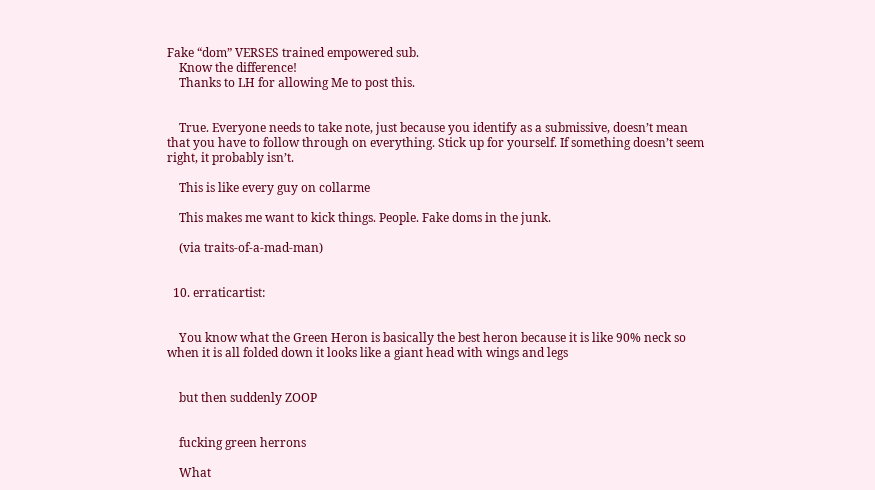Fake “dom” VERSES trained empowered sub.
    Know the difference!
    Thanks to LH for allowing Me to post this.


    True. Everyone needs to take note, just because you identify as a submissive, doesn’t mean that you have to follow through on everything. Stick up for yourself. If something doesn’t seem right, it probably isn’t.

    This is like every guy on collarme

    This makes me want to kick things. People. Fake doms in the junk.

    (via traits-of-a-mad-man)


  10. erraticartist:


    You know what the Green Heron is basically the best heron because it is like 90% neck so when it is all folded down it looks like a giant head with wings and legs


    but then suddenly ZOOP


    fucking green herrons

    What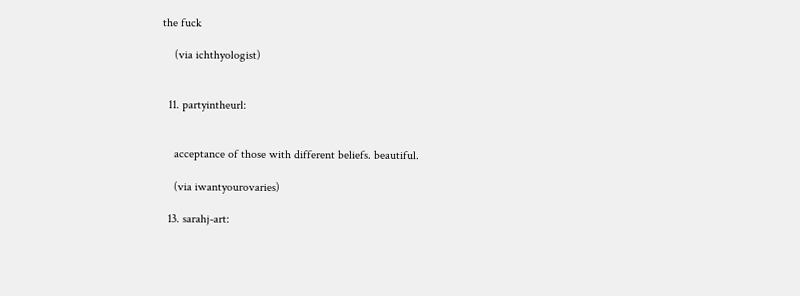the fuck

    (via ichthyologist)


  11. partyintheurl:


    acceptance of those with different beliefs. beautiful.

    (via iwantyourovaries)

  13. sarahj-art: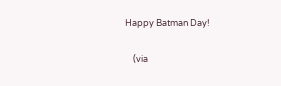Happy Batman Day!

    (via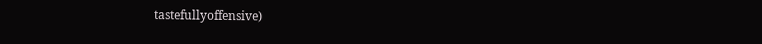tastefullyoffensive)